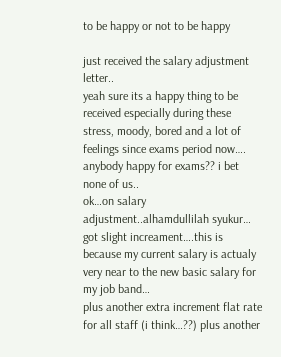to be happy or not to be happy

just received the salary adjustment letter..
yeah sure its a happy thing to be received especially during these stress, moody, bored and a lot of feelings since exams period now….
anybody happy for exams?? i bet none of us..
ok…on salary adjustment..alhamdullilah syukur…
got slight increament….this is because my current salary is actualy very near to the new basic salary for my job band…
plus another extra increment flat rate for all staff (i think…??) plus another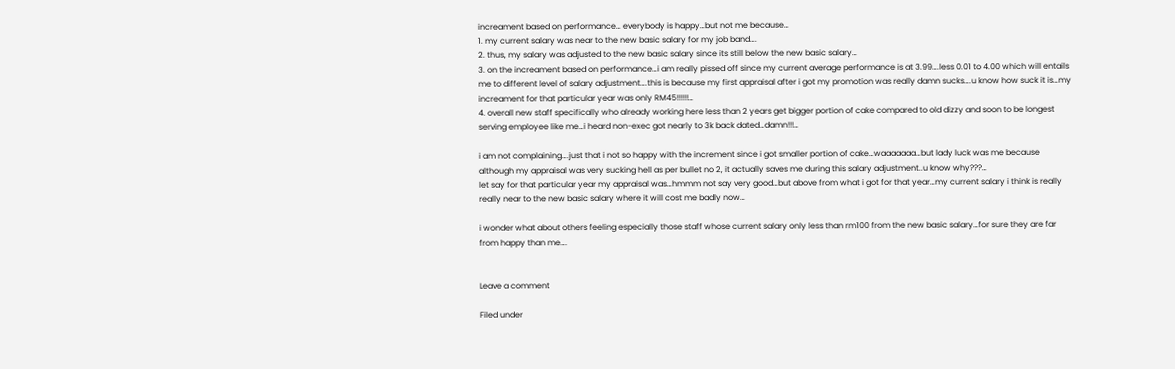increament based on performance… everybody is happy…but not me because…
1. my current salary was near to the new basic salary for my job band….
2. thus, my salary was adjusted to the new basic salary since its still below the new basic salary…
3. on the increament based on performance…i am really pissed off since my current average performance is at 3.99….less 0.01 to 4.00 which will entails me to different level of salary adjustment….this is because my first appraisal after i got my promotion was really damn sucks….u know how suck it is…my increament for that particular year was only RM45!!!!!!…
4. overall new staff specifically who already working here less than 2 years get bigger portion of cake compared to old dizzy and soon to be longest serving employee like me…i heard non-exec got nearly to 3k back dated…damn!!!…

i am not complaining….just that i not so happy with the increment since i got smaller portion of cake…waaaaaaa…but lady luck was me because although my appraisal was very sucking hell as per bullet no 2, it actually saves me during this salary adjustment..u know why???…
let say for that particular year my appraisal was…hmmm not say very good…but above from what i got for that year…my current salary i think is really really near to the new basic salary where it will cost me badly now…

i wonder what about others feeling especially those staff whose current salary only less than rm100 from the new basic salary…for sure they are far from happy than me….


Leave a comment

Filed under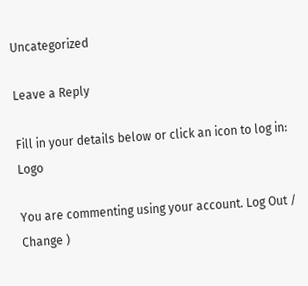Uncategorized

Leave a Reply

Fill in your details below or click an icon to log in: Logo

You are commenting using your account. Log Out /  Change )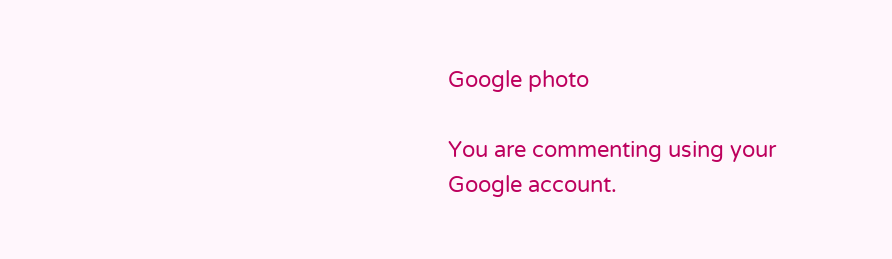Google photo

You are commenting using your Google account.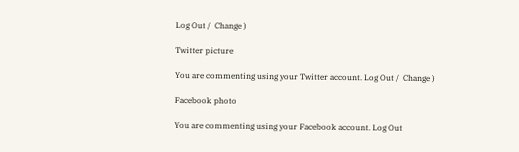Log Out /  Change )

Twitter picture

You are commenting using your Twitter account. Log Out /  Change )

Facebook photo

You are commenting using your Facebook account. Log Out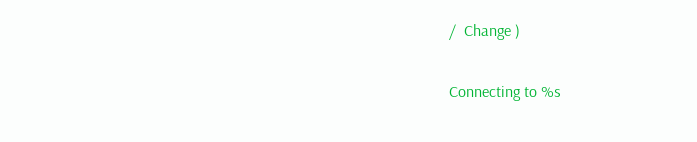/  Change )

Connecting to %s